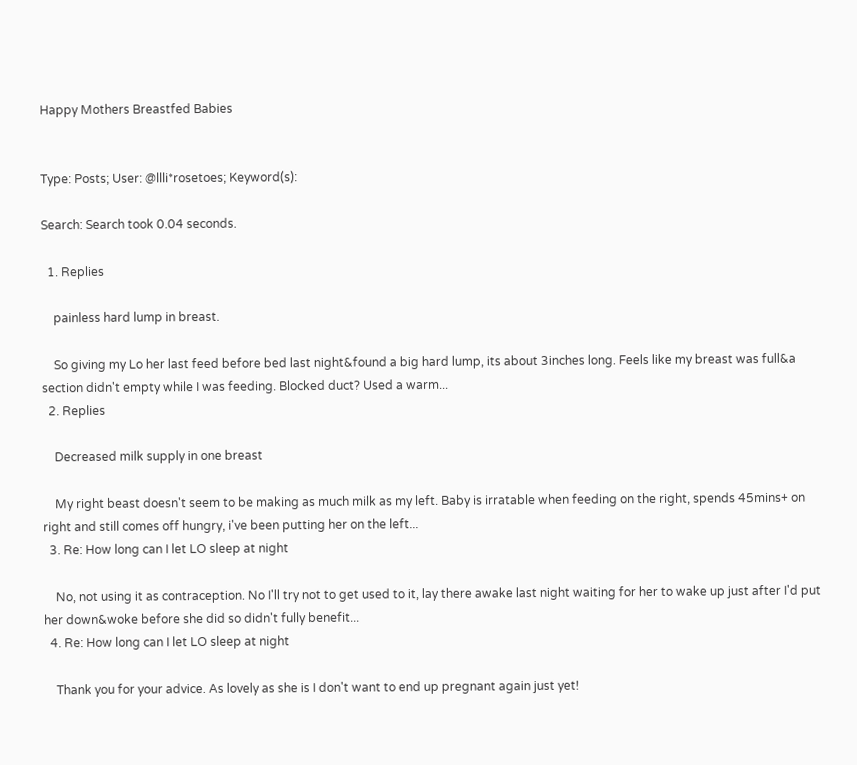Happy Mothers Breastfed Babies


Type: Posts; User: @llli*rosetoes; Keyword(s):

Search: Search took 0.04 seconds.

  1. Replies

    painless hard lump in breast.

    So giving my Lo her last feed before bed last night&found a big hard lump, its about 3inches long. Feels like my breast was full&a section didn't empty while I was feeding. Blocked duct? Used a warm...
  2. Replies

    Decreased milk supply in one breast

    My right beast doesn't seem to be making as much milk as my left. Baby is irratable when feeding on the right, spends 45mins+ on right and still comes off hungry, i've been putting her on the left...
  3. Re: How long can I let LO sleep at night

    No, not using it as contraception. No I'll try not to get used to it, lay there awake last night waiting for her to wake up just after I'd put her down&woke before she did so didn't fully benefit...
  4. Re: How long can I let LO sleep at night

    Thank you for your advice. As lovely as she is I don't want to end up pregnant again just yet!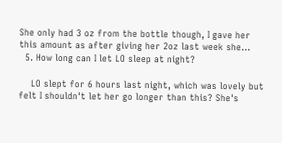She only had 3 oz from the bottle though, I gave her this amount as after giving her 2oz last week she...
  5. How long can I let LO sleep at night?

    LO slept for 6 hours last night, which was lovely but felt I shouldn't let her go longer than this? She's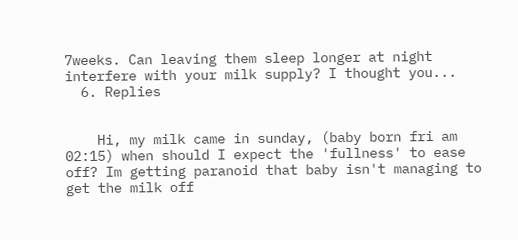7weeks. Can leaving them sleep longer at night interfere with your milk supply? I thought you...
  6. Replies


    Hi, my milk came in sunday, (baby born fri am 02:15) when should I expect the 'fullness' to ease off? Im getting paranoid that baby isn't managing to get the milk off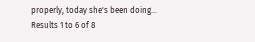properly, today she's been doing...
Results 1 to 6 of 8